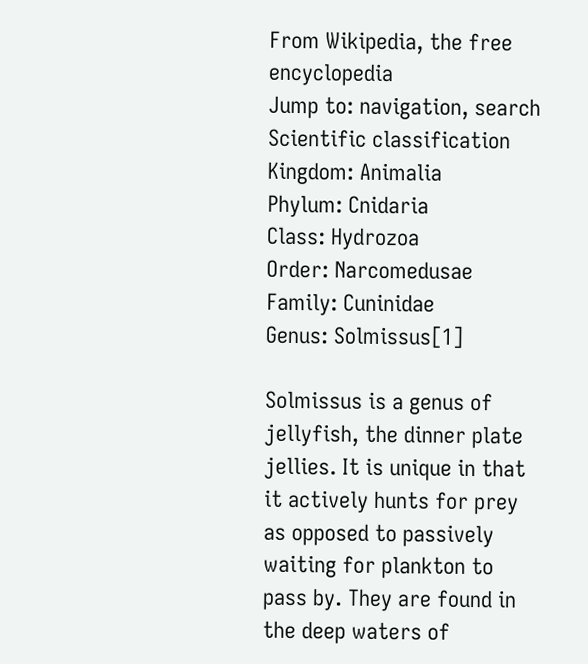From Wikipedia, the free encyclopedia
Jump to: navigation, search
Scientific classification
Kingdom: Animalia
Phylum: Cnidaria
Class: Hydrozoa
Order: Narcomedusae
Family: Cuninidae
Genus: Solmissus[1]

Solmissus is a genus of jellyfish, the dinner plate jellies. It is unique in that it actively hunts for prey as opposed to passively waiting for plankton to pass by. They are found in the deep waters of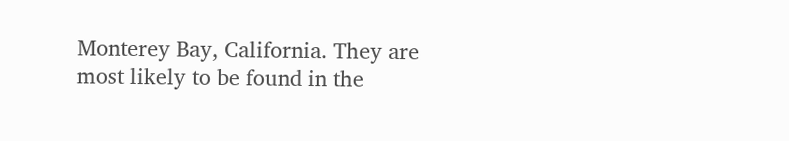Monterey Bay, California. They are most likely to be found in the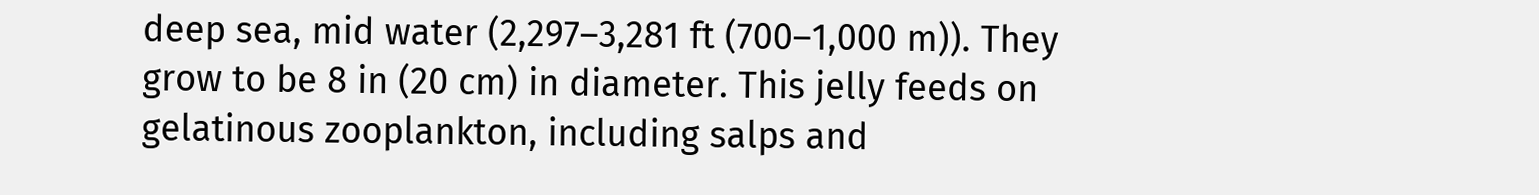deep sea, mid water (2,297–3,281 ft (700–1,000 m)). They grow to be 8 in (20 cm) in diameter. This jelly feeds on gelatinous zooplankton, including salps and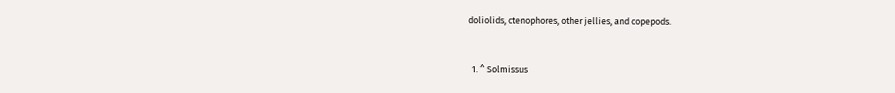doliolids, ctenophores, other jellies, and copepods.


  1. ^ Solmissus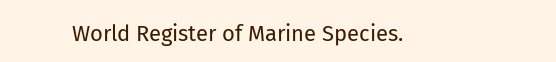World Register of Marine Species.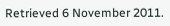Retrieved 6 November 2011.